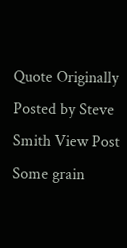Quote Originally Posted by Steve Smith View Post
Some grain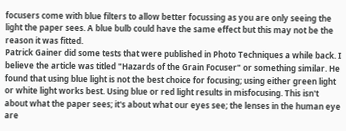focusers come with blue filters to allow better focussing as you are only seeing the light the paper sees. A blue bulb could have the same effect but this may not be the reason it was fitted.
Patrick Gainer did some tests that were published in Photo Techniques a while back. I believe the article was titled "Hazards of the Grain Focuser" or something similar. He found that using blue light is not the best choice for focusing; using either green light or white light works best. Using blue or red light results in misfocusing. This isn't about what the paper sees; it's about what our eyes see; the lenses in the human eye are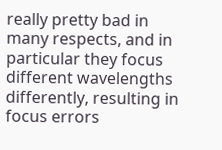really pretty bad in many respects, and in particular they focus different wavelengths differently, resulting in focus errors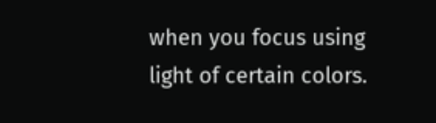when you focus using light of certain colors.